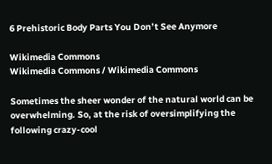6 Prehistoric Body Parts You Don’t See Anymore

Wikimedia Commons
Wikimedia Commons / Wikimedia Commons

Sometimes the sheer wonder of the natural world can be overwhelming. So, at the risk of oversimplifying the following crazy-cool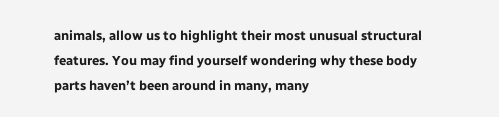animals, allow us to highlight their most unusual structural features. You may find yourself wondering why these body parts haven’t been around in many, many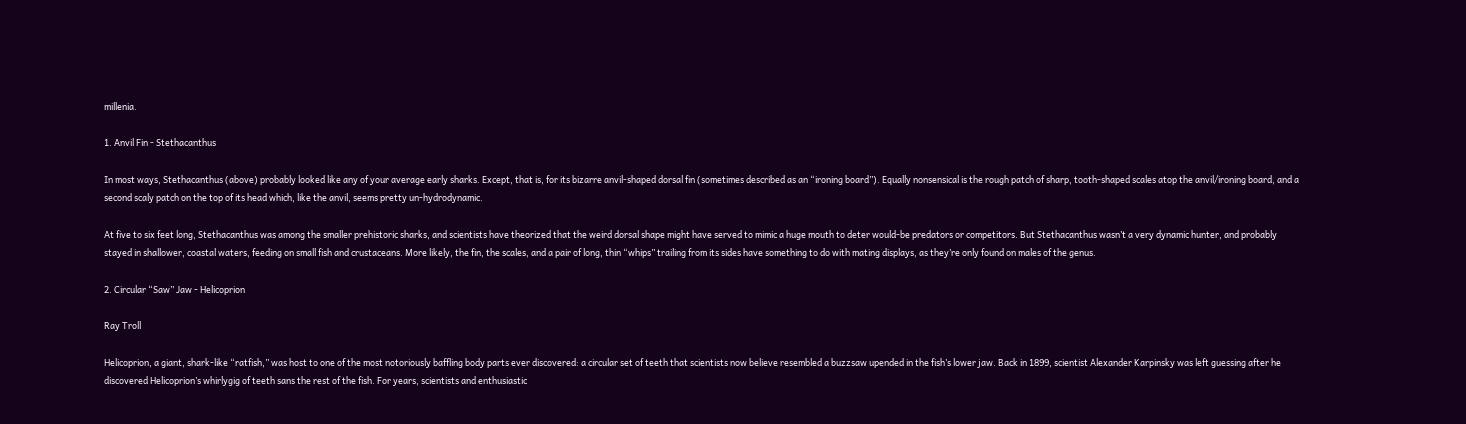millenia.

1. Anvil Fin - Stethacanthus

In most ways, Stethacanthus (above) probably looked like any of your average early sharks. Except, that is, for its bizarre anvil-shaped dorsal fin (sometimes described as an “ironing board”). Equally nonsensical is the rough patch of sharp, tooth-shaped scales atop the anvil/ironing board, and a second scaly patch on the top of its head which, like the anvil, seems pretty un-hydrodynamic.

At five to six feet long, Stethacanthus was among the smaller prehistoric sharks, and scientists have theorized that the weird dorsal shape might have served to mimic a huge mouth to deter would-be predators or competitors. But Stethacanthus wasn’t a very dynamic hunter, and probably stayed in shallower, coastal waters, feeding on small fish and crustaceans. More likely, the fin, the scales, and a pair of long, thin “whips” trailing from its sides have something to do with mating displays, as they’re only found on males of the genus.

2. Circular “Saw” Jaw - Helicoprion

Ray Troll

Helicoprion, a giant, shark-like “ratfish,” was host to one of the most notoriously baffling body parts ever discovered: a circular set of teeth that scientists now believe resembled a buzzsaw upended in the fish’s lower jaw. Back in 1899, scientist Alexander Karpinsky was left guessing after he discovered Helicoprion’s whirlygig of teeth sans the rest of the fish. For years, scientists and enthusiastic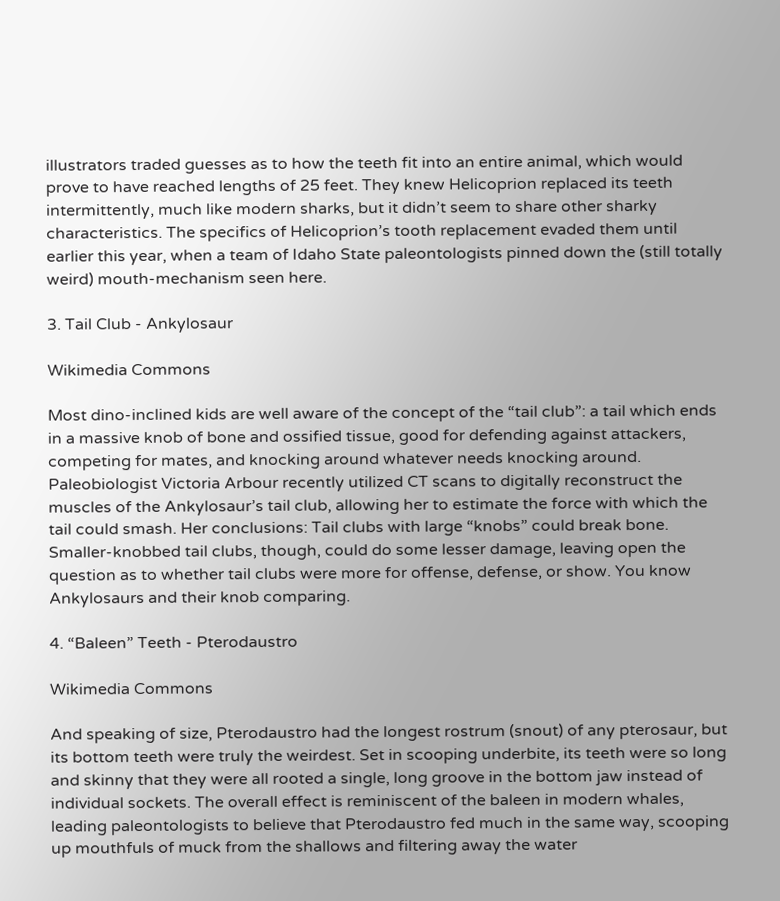illustrators traded guesses as to how the teeth fit into an entire animal, which would prove to have reached lengths of 25 feet. They knew Helicoprion replaced its teeth intermittently, much like modern sharks, but it didn’t seem to share other sharky characteristics. The specifics of Helicoprion’s tooth replacement evaded them until earlier this year, when a team of Idaho State paleontologists pinned down the (still totally weird) mouth-mechanism seen here.

3. Tail Club - Ankylosaur

Wikimedia Commons

Most dino-inclined kids are well aware of the concept of the “tail club”: a tail which ends in a massive knob of bone and ossified tissue, good for defending against attackers, competing for mates, and knocking around whatever needs knocking around. Paleobiologist Victoria Arbour recently utilized CT scans to digitally reconstruct the muscles of the Ankylosaur’s tail club, allowing her to estimate the force with which the tail could smash. Her conclusions: Tail clubs with large “knobs” could break bone. Smaller-knobbed tail clubs, though, could do some lesser damage, leaving open the question as to whether tail clubs were more for offense, defense, or show. You know Ankylosaurs and their knob comparing.

4. “Baleen” Teeth - Pterodaustro

Wikimedia Commons

And speaking of size, Pterodaustro had the longest rostrum (snout) of any pterosaur, but its bottom teeth were truly the weirdest. Set in scooping underbite, its teeth were so long and skinny that they were all rooted a single, long groove in the bottom jaw instead of individual sockets. The overall effect is reminiscent of the baleen in modern whales, leading paleontologists to believe that Pterodaustro fed much in the same way, scooping up mouthfuls of muck from the shallows and filtering away the water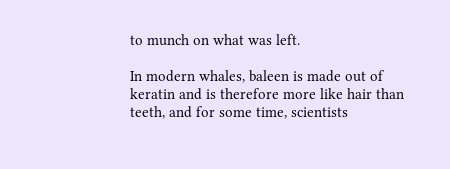to munch on what was left.

In modern whales, baleen is made out of keratin and is therefore more like hair than teeth, and for some time, scientists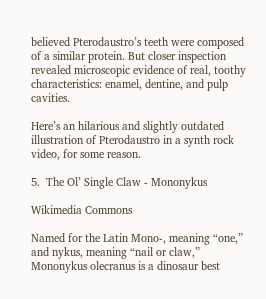believed Pterodaustro’s teeth were composed of a similar protein. But closer inspection revealed microscopic evidence of real, toothy characteristics: enamel, dentine, and pulp cavities.

Here’s an hilarious and slightly outdated illustration of Pterodaustro in a synth rock video, for some reason.

5.  The Ol’ Single Claw - Mononykus

Wikimedia Commons

Named for the Latin Mono-, meaning “one,” and nykus, meaning “nail or claw,” Mononykus olecranus is a dinosaur best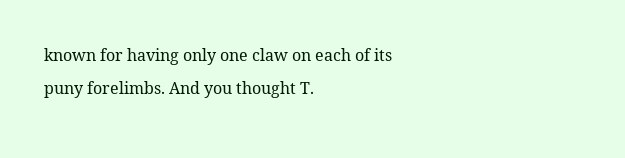known for having only one claw on each of its puny forelimbs. And you thought T.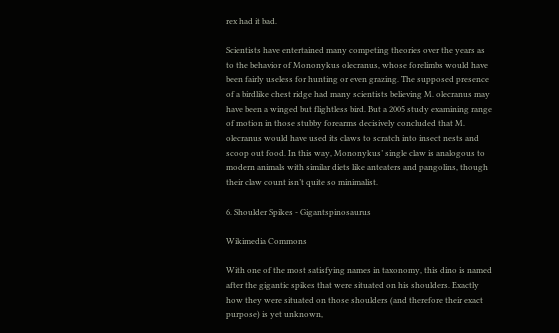rex had it bad.

Scientists have entertained many competing theories over the years as to the behavior of Mononykus olecranus, whose forelimbs would have been fairly useless for hunting or even grazing. The supposed presence of a birdlike chest ridge had many scientists believing M. olecranus may have been a winged but flightless bird. But a 2005 study examining range of motion in those stubby forearms decisively concluded that M. olecranus would have used its claws to scratch into insect nests and scoop out food. In this way, Mononykus’ single claw is analogous to modern animals with similar diets like anteaters and pangolins, though their claw count isn’t quite so minimalist.

6. Shoulder Spikes - Gigantspinosaurus

Wikimedia Commons

With one of the most satisfying names in taxonomy, this dino is named after the gigantic spikes that were situated on his shoulders. Exactly how they were situated on those shoulders (and therefore their exact purpose) is yet unknown,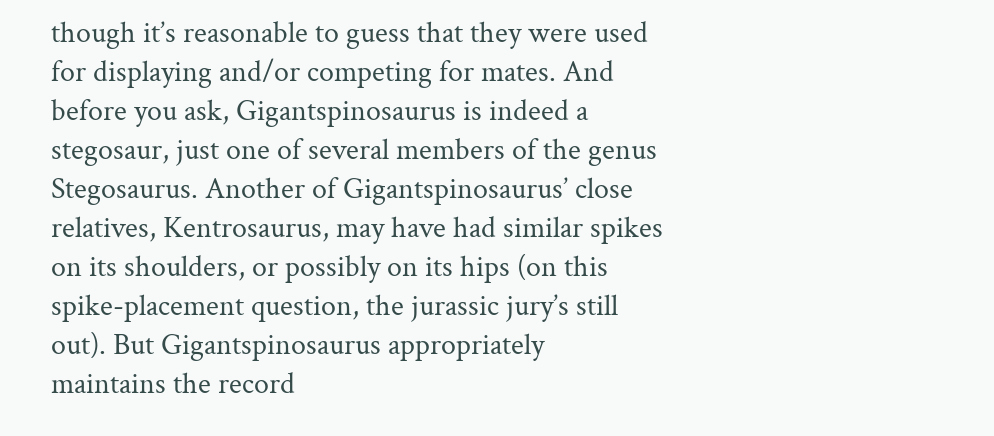though it’s reasonable to guess that they were used for displaying and/or competing for mates. And before you ask, Gigantspinosaurus is indeed a stegosaur, just one of several members of the genus Stegosaurus. Another of Gigantspinosaurus’ close relatives, Kentrosaurus, may have had similar spikes on its shoulders, or possibly on its hips (on this spike-placement question, the jurassic jury’s still out). But Gigantspinosaurus appropriately maintains the record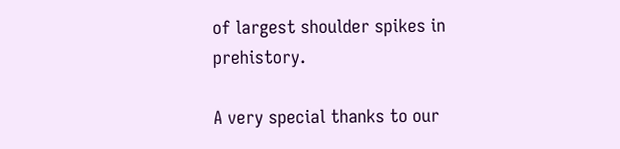of largest shoulder spikes in prehistory.

A very special thanks to our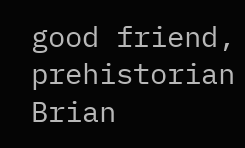good friend, prehistorian Brian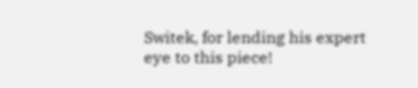Switek, for lending his expert eye to this piece!